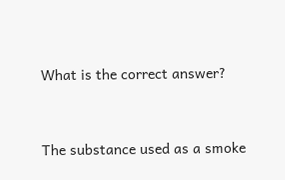What is the correct answer?


The substance used as a smoke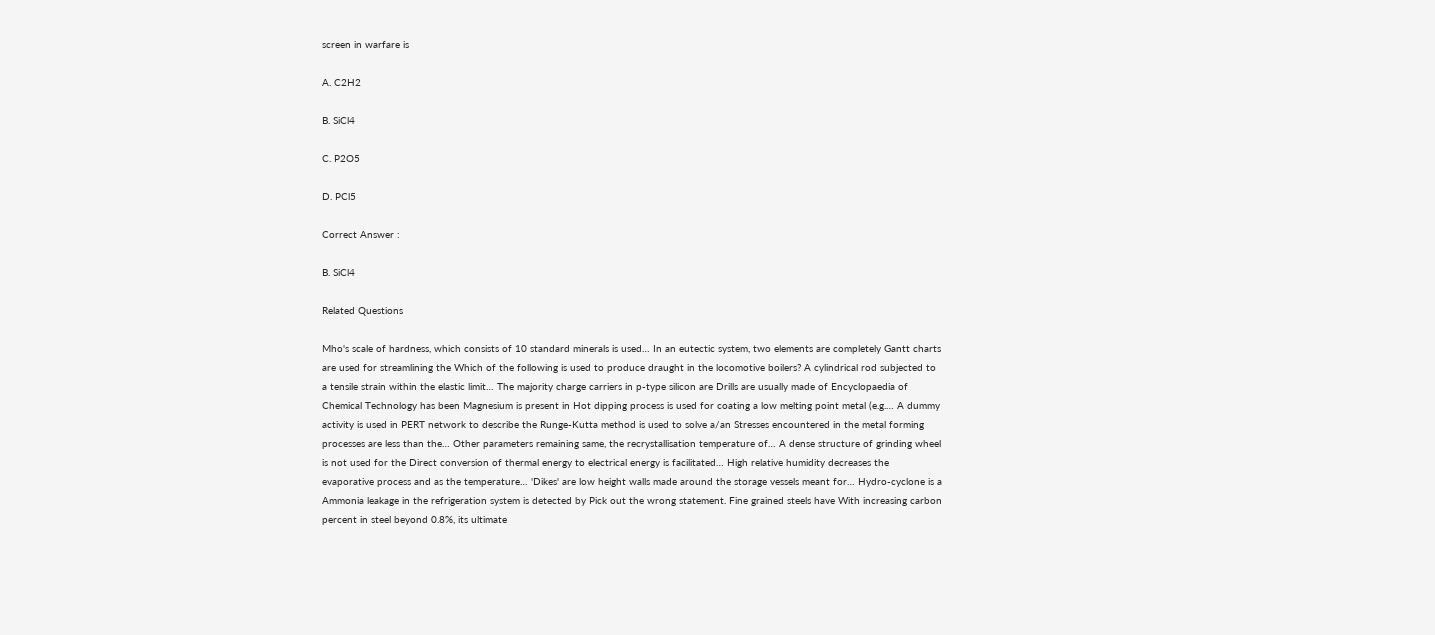screen in warfare is

A. C2H2

B. SiCl4

C. P2O5

D. PCl5

Correct Answer :

B. SiCl4

Related Questions

Mho's scale of hardness, which consists of 10 standard minerals is used… In an eutectic system, two elements are completely Gantt charts are used for streamlining the Which of the following is used to produce draught in the locomotive boilers? A cylindrical rod subjected to a tensile strain within the elastic limit… The majority charge carriers in p-type silicon are Drills are usually made of Encyclopaedia of Chemical Technology has been Magnesium is present in Hot dipping process is used for coating a low melting point metal (e.g.… A dummy activity is used in PERT network to describe the Runge-Kutta method is used to solve a/an Stresses encountered in the metal forming processes are less than the… Other parameters remaining same, the recrystallisation temperature of… A dense structure of grinding wheel is not used for the Direct conversion of thermal energy to electrical energy is facilitated… High relative humidity decreases the evaporative process and as the temperature… 'Dikes' are low height walls made around the storage vessels meant for… Hydro-cyclone is a Ammonia leakage in the refrigeration system is detected by Pick out the wrong statement. Fine grained steels have With increasing carbon percent in steel beyond 0.8%, its ultimate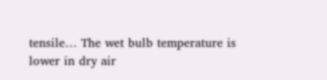tensile… The wet bulb temperature is lower in dry air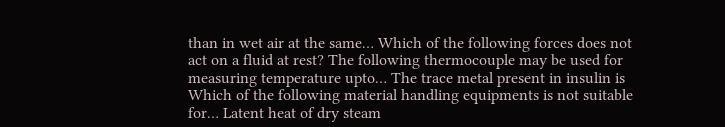than in wet air at the same… Which of the following forces does not act on a fluid at rest? The following thermocouple may be used for measuring temperature upto… The trace metal present in insulin is Which of the following material handling equipments is not suitable for… Latent heat of dry steam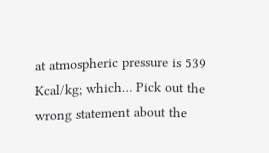at atmospheric pressure is 539 Kcal/kg; which… Pick out the wrong statement about the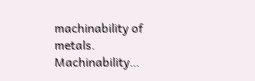machinability of metals. Machinability…